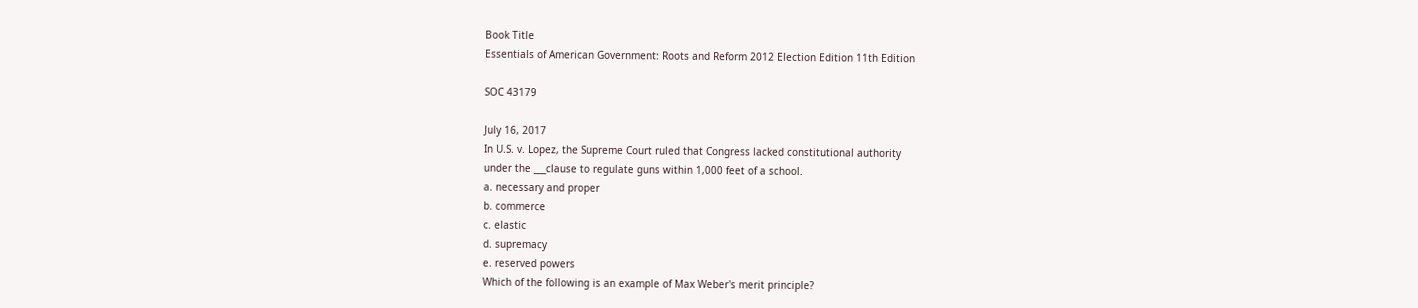Book Title
Essentials of American Government: Roots and Reform 2012 Election Edition 11th Edition

SOC 43179

July 16, 2017
In U.S. v. Lopez, the Supreme Court ruled that Congress lacked constitutional authority
under the ___clause to regulate guns within 1,000 feet of a school.
a. necessary and proper
b. commerce
c. elastic
d. supremacy
e. reserved powers
Which of the following is an example of Max Weber's merit principle?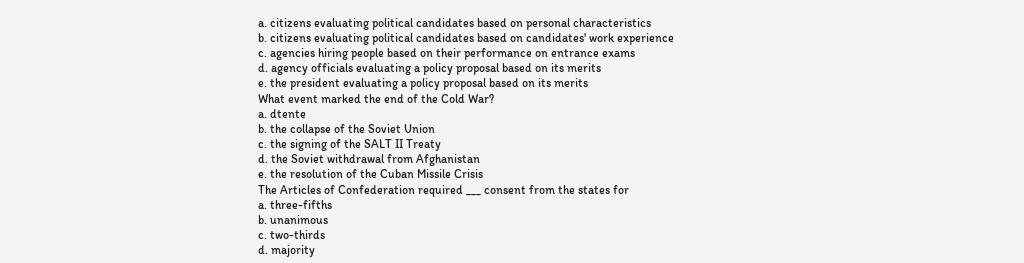a. citizens evaluating political candidates based on personal characteristics
b. citizens evaluating political candidates based on candidates' work experience
c. agencies hiring people based on their performance on entrance exams
d. agency officials evaluating a policy proposal based on its merits
e. the president evaluating a policy proposal based on its merits
What event marked the end of the Cold War?
a. dtente
b. the collapse of the Soviet Union
c. the signing of the SALT II Treaty
d. the Soviet withdrawal from Afghanistan
e. the resolution of the Cuban Missile Crisis
The Articles of Confederation required ___ consent from the states for
a. three-fifths
b. unanimous
c. two-thirds
d. majority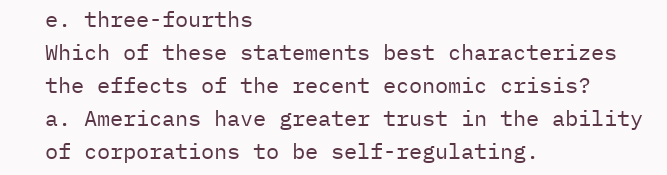e. three-fourths
Which of these statements best characterizes the effects of the recent economic crisis?
a. Americans have greater trust in the ability of corporations to be self-regulating.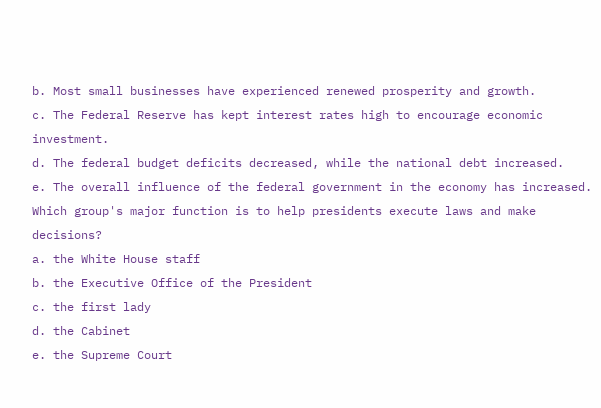b. Most small businesses have experienced renewed prosperity and growth.
c. The Federal Reserve has kept interest rates high to encourage economic investment.
d. The federal budget deficits decreased, while the national debt increased.
e. The overall influence of the federal government in the economy has increased.
Which group's major function is to help presidents execute laws and make decisions?
a. the White House staff
b. the Executive Office of the President
c. the first lady
d. the Cabinet
e. the Supreme Court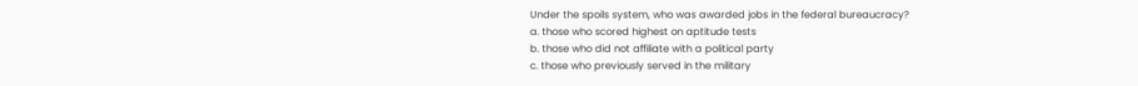Under the spoils system, who was awarded jobs in the federal bureaucracy?
a. those who scored highest on aptitude tests
b. those who did not affiliate with a political party
c. those who previously served in the military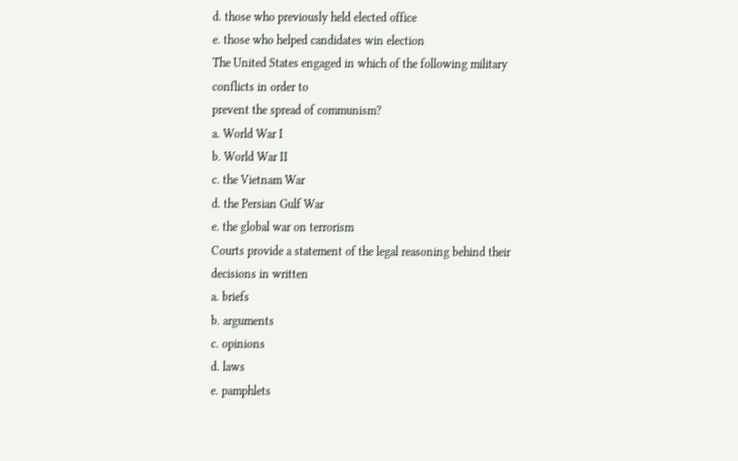d. those who previously held elected office
e. those who helped candidates win election
The United States engaged in which of the following military conflicts in order to
prevent the spread of communism?
a. World War I
b. World War II
c. the Vietnam War
d. the Persian Gulf War
e. the global war on terrorism
Courts provide a statement of the legal reasoning behind their decisions in written
a. briefs
b. arguments
c. opinions
d. laws
e. pamphlets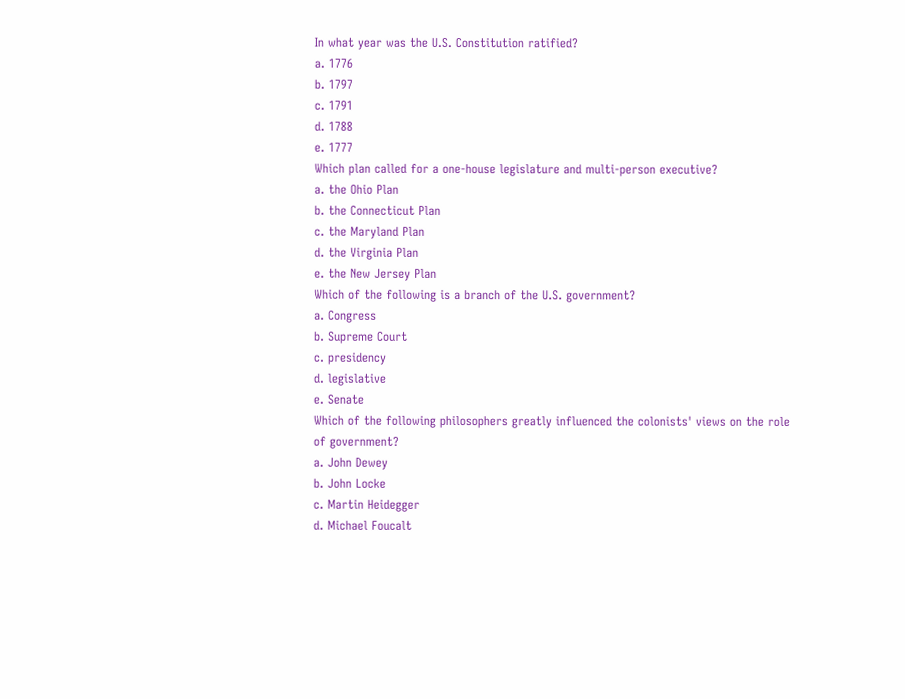In what year was the U.S. Constitution ratified?
a. 1776
b. 1797
c. 1791
d. 1788
e. 1777
Which plan called for a one-house legislature and multi-person executive?
a. the Ohio Plan
b. the Connecticut Plan
c. the Maryland Plan
d. the Virginia Plan
e. the New Jersey Plan
Which of the following is a branch of the U.S. government?
a. Congress
b. Supreme Court
c. presidency
d. legislative
e. Senate
Which of the following philosophers greatly influenced the colonists' views on the role
of government?
a. John Dewey
b. John Locke
c. Martin Heidegger
d. Michael Foucalt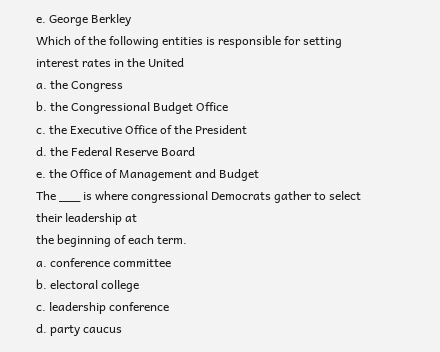e. George Berkley
Which of the following entities is responsible for setting interest rates in the United
a. the Congress
b. the Congressional Budget Office
c. the Executive Office of the President
d. the Federal Reserve Board
e. the Office of Management and Budget
The ___ is where congressional Democrats gather to select their leadership at
the beginning of each term.
a. conference committee
b. electoral college
c. leadership conference
d. party caucus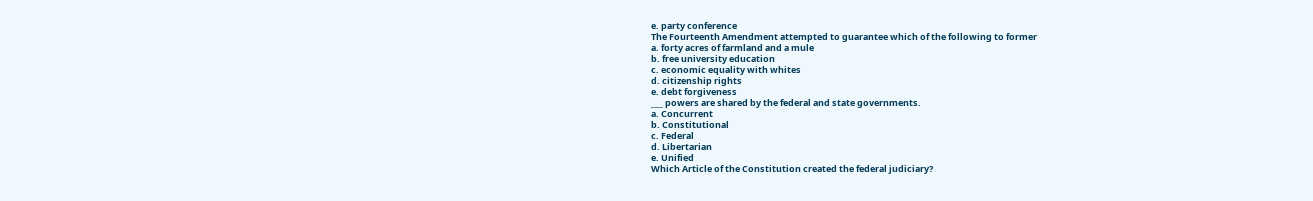e. party conference
The Fourteenth Amendment attempted to guarantee which of the following to former
a. forty acres of farmland and a mule
b. free university education
c. economic equality with whites
d. citizenship rights
e. debt forgiveness
___ powers are shared by the federal and state governments.
a. Concurrent
b. Constitutional
c. Federal
d. Libertarian
e. Unified
Which Article of the Constitution created the federal judiciary?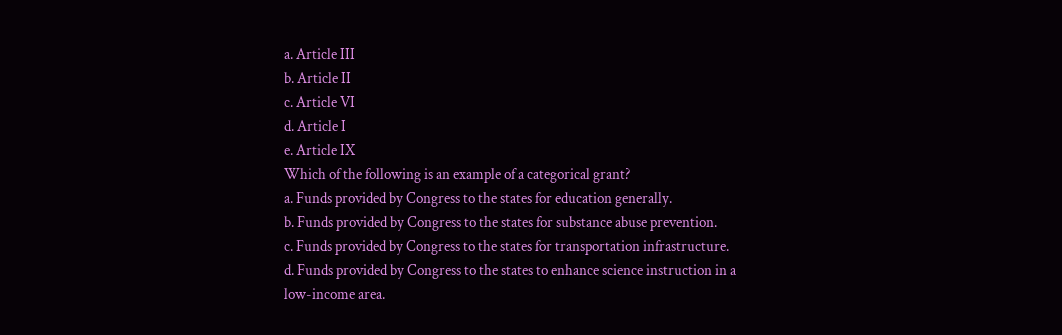a. Article III
b. Article II
c. Article VI
d. Article I
e. Article IX
Which of the following is an example of a categorical grant?
a. Funds provided by Congress to the states for education generally.
b. Funds provided by Congress to the states for substance abuse prevention.
c. Funds provided by Congress to the states for transportation infrastructure.
d. Funds provided by Congress to the states to enhance science instruction in a
low-income area.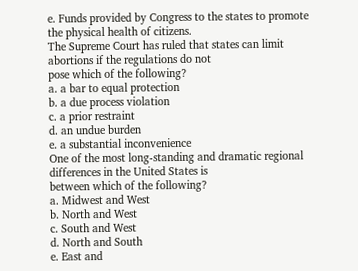e. Funds provided by Congress to the states to promote the physical health of citizens.
The Supreme Court has ruled that states can limit abortions if the regulations do not
pose which of the following?
a. a bar to equal protection
b. a due process violation
c. a prior restraint
d. an undue burden
e. a substantial inconvenience
One of the most long-standing and dramatic regional differences in the United States is
between which of the following?
a. Midwest and West
b. North and West
c. South and West
d. North and South
e. East and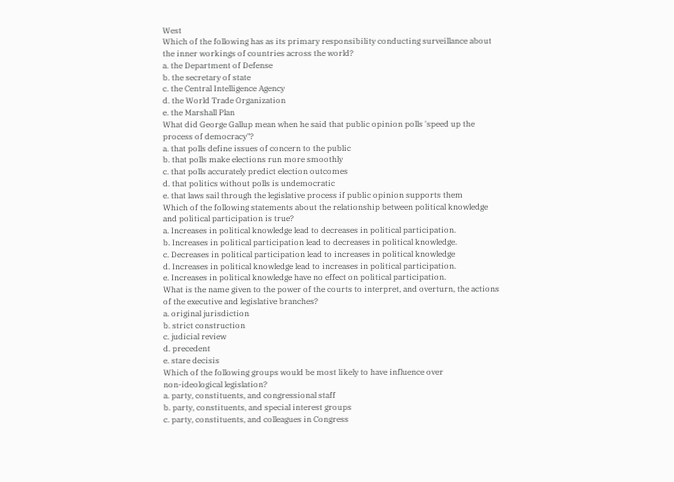West
Which of the following has as its primary responsibility conducting surveillance about
the inner workings of countries across the world?
a. the Department of Defense
b. the secretary of state
c. the Central Intelligence Agency
d. the World Trade Organization
e. the Marshall Plan
What did George Gallup mean when he said that public opinion polls 'speed up the
process of democracy"?
a. that polls define issues of concern to the public
b. that polls make elections run more smoothly
c. that polls accurately predict election outcomes
d. that politics without polls is undemocratic
e. that laws sail through the legislative process if public opinion supports them
Which of the following statements about the relationship between political knowledge
and political participation is true?
a. Increases in political knowledge lead to decreases in political participation.
b. Increases in political participation lead to decreases in political knowledge.
c. Decreases in political participation lead to increases in political knowledge
d. Increases in political knowledge lead to increases in political participation.
e. Increases in political knowledge have no effect on political participation.
What is the name given to the power of the courts to interpret, and overturn, the actions
of the executive and legislative branches?
a. original jurisdiction
b. strict construction
c. judicial review
d. precedent
e. stare decisis
Which of the following groups would be most likely to have influence over
non-ideological legislation?
a. party, constituents, and congressional staff
b. party, constituents, and special interest groups
c. party, constituents, and colleagues in Congress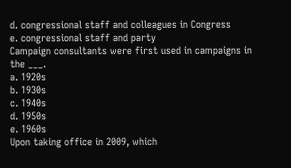d. congressional staff and colleagues in Congress
e. congressional staff and party
Campaign consultants were first used in campaigns in the ___.
a. 1920s
b. 1930s
c. 1940s
d. 1950s
e. 1960s
Upon taking office in 2009, which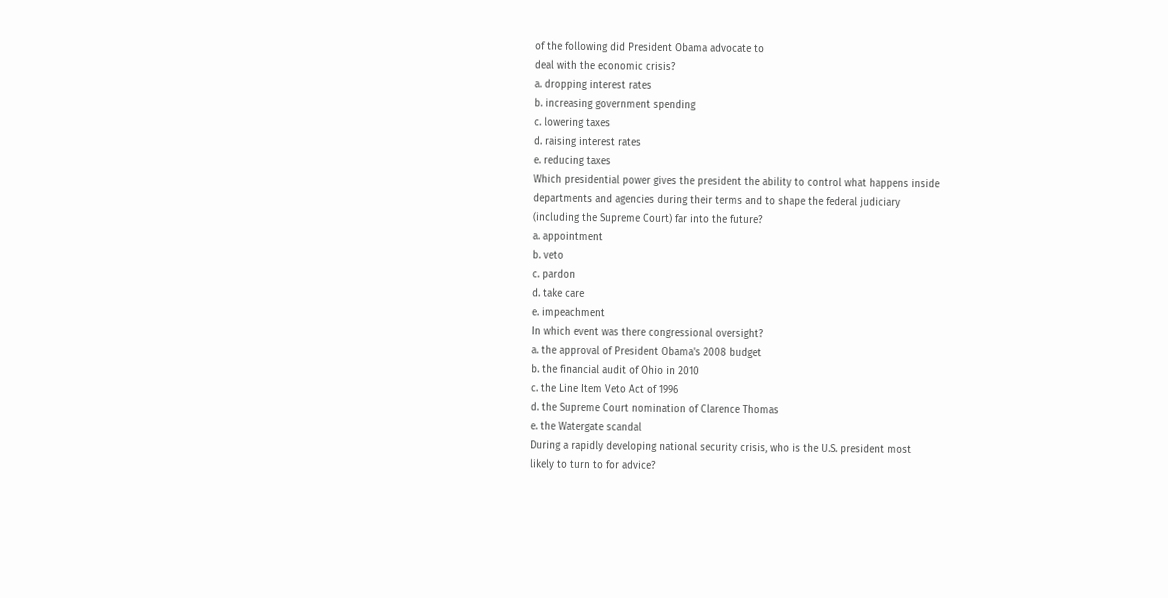of the following did President Obama advocate to
deal with the economic crisis?
a. dropping interest rates
b. increasing government spending
c. lowering taxes
d. raising interest rates
e. reducing taxes
Which presidential power gives the president the ability to control what happens inside
departments and agencies during their terms and to shape the federal judiciary
(including the Supreme Court) far into the future?
a. appointment
b. veto
c. pardon
d. take care
e. impeachment
In which event was there congressional oversight?
a. the approval of President Obama's 2008 budget
b. the financial audit of Ohio in 2010
c. the Line Item Veto Act of 1996
d. the Supreme Court nomination of Clarence Thomas
e. the Watergate scandal
During a rapidly developing national security crisis, who is the U.S. president most
likely to turn to for advice?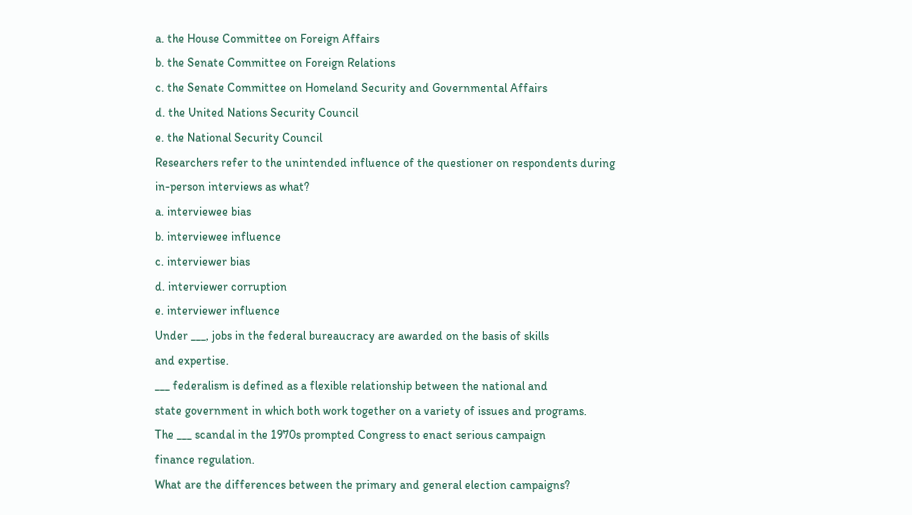a. the House Committee on Foreign Affairs
b. the Senate Committee on Foreign Relations
c. the Senate Committee on Homeland Security and Governmental Affairs
d. the United Nations Security Council
e. the National Security Council
Researchers refer to the unintended influence of the questioner on respondents during
in-person interviews as what?
a. interviewee bias
b. interviewee influence
c. interviewer bias
d. interviewer corruption
e. interviewer influence
Under ___, jobs in the federal bureaucracy are awarded on the basis of skills
and expertise.
___ federalism is defined as a flexible relationship between the national and
state government in which both work together on a variety of issues and programs.
The ___ scandal in the 1970s prompted Congress to enact serious campaign
finance regulation.
What are the differences between the primary and general election campaigns?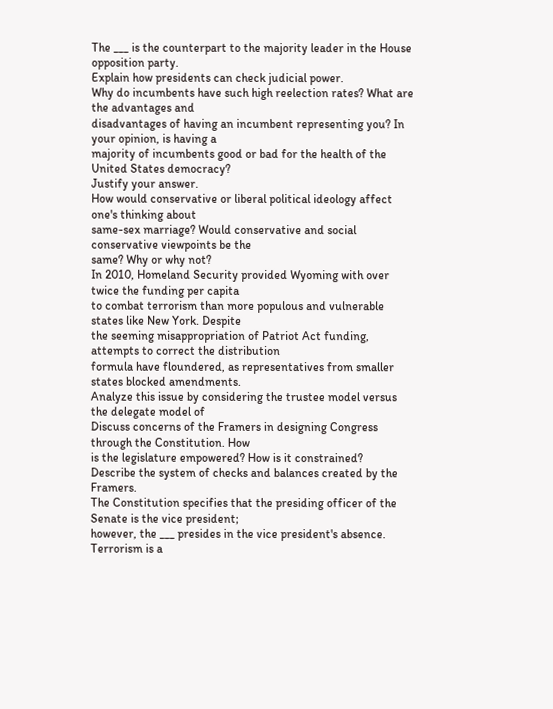The ___ is the counterpart to the majority leader in the House opposition party.
Explain how presidents can check judicial power.
Why do incumbents have such high reelection rates? What are the advantages and
disadvantages of having an incumbent representing you? In your opinion, is having a
majority of incumbents good or bad for the health of the United States democracy?
Justify your answer.
How would conservative or liberal political ideology affect one's thinking about
same-sex marriage? Would conservative and social conservative viewpoints be the
same? Why or why not?
In 2010, Homeland Security provided Wyoming with over twice the funding per capita
to combat terrorism than more populous and vulnerable states like New York. Despite
the seeming misappropriation of Patriot Act funding, attempts to correct the distribution
formula have floundered, as representatives from smaller states blocked amendments.
Analyze this issue by considering the trustee model versus the delegate model of
Discuss concerns of the Framers in designing Congress through the Constitution. How
is the legislature empowered? How is it constrained?
Describe the system of checks and balances created by the Framers.
The Constitution specifies that the presiding officer of the Senate is the vice president;
however, the ___ presides in the vice president's absence.
Terrorism is a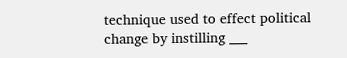technique used to effect political change by instilling ___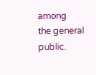among
the general public.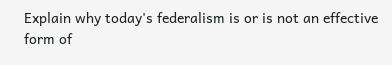Explain why today's federalism is or is not an effective form of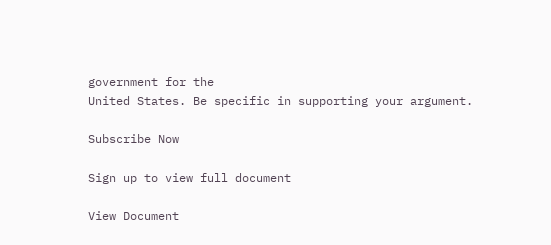government for the
United States. Be specific in supporting your argument.

Subscribe Now

Sign up to view full document

View Document